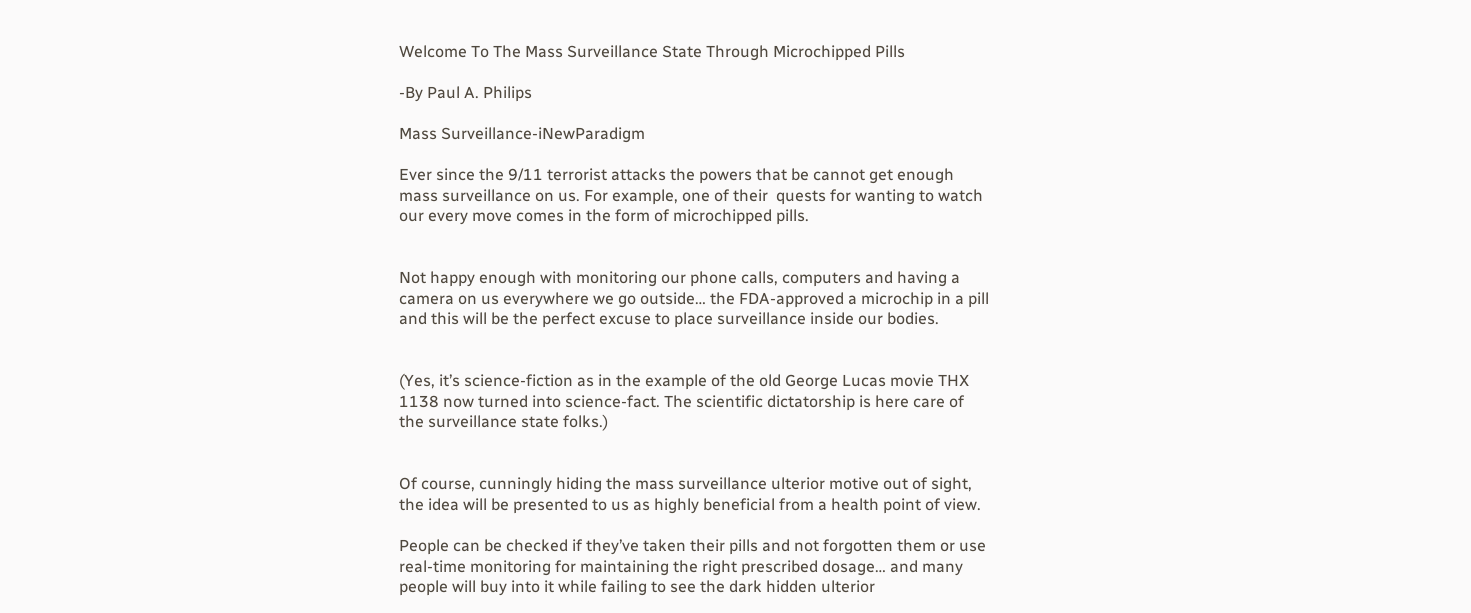Welcome To The Mass Surveillance State Through Microchipped Pills

-By Paul A. Philips

Mass Surveillance-iNewParadigm

Ever since the 9/11 terrorist attacks the powers that be cannot get enough mass surveillance on us. For example, one of their  quests for wanting to watch our every move comes in the form of microchipped pills.


Not happy enough with monitoring our phone calls, computers and having a camera on us everywhere we go outside… the FDA-approved a microchip in a pill and this will be the perfect excuse to place surveillance inside our bodies.


(Yes, it’s science-fiction as in the example of the old George Lucas movie THX 1138 now turned into science-fact. The scientific dictatorship is here care of the surveillance state folks.)


Of course, cunningly hiding the mass surveillance ulterior motive out of sight, the idea will be presented to us as highly beneficial from a health point of view.

People can be checked if they’ve taken their pills and not forgotten them or use real-time monitoring for maintaining the right prescribed dosage… and many people will buy into it while failing to see the dark hidden ulterior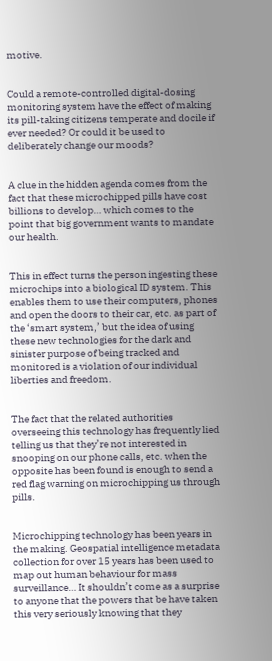motive.


Could a remote-controlled digital-dosing monitoring system have the effect of making its pill-taking citizens temperate and docile if ever needed? Or could it be used to deliberately change our moods?


A clue in the hidden agenda comes from the fact that these microchipped pills have cost billions to develop… which comes to the point that big government wants to mandate our health.


This in effect turns the person ingesting these microchips into a biological ID system. This enables them to use their computers, phones and open the doors to their car, etc. as part of the ‘smart system,’ but the idea of using these new technologies for the dark and sinister purpose of being tracked and monitored is a violation of our individual liberties and freedom.


The fact that the related authorities overseeing this technology has frequently lied telling us that they’re not interested in snooping on our phone calls, etc. when the opposite has been found is enough to send a red flag warning on microchipping us through pills.


Microchipping technology has been years in the making. Geospatial intelligence metadata collection for over 15 years has been used to map out human behaviour for mass surveillance… It shouldn’t come as a surprise to anyone that the powers that be have taken this very seriously knowing that they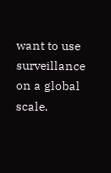want to use surveillance on a global scale.